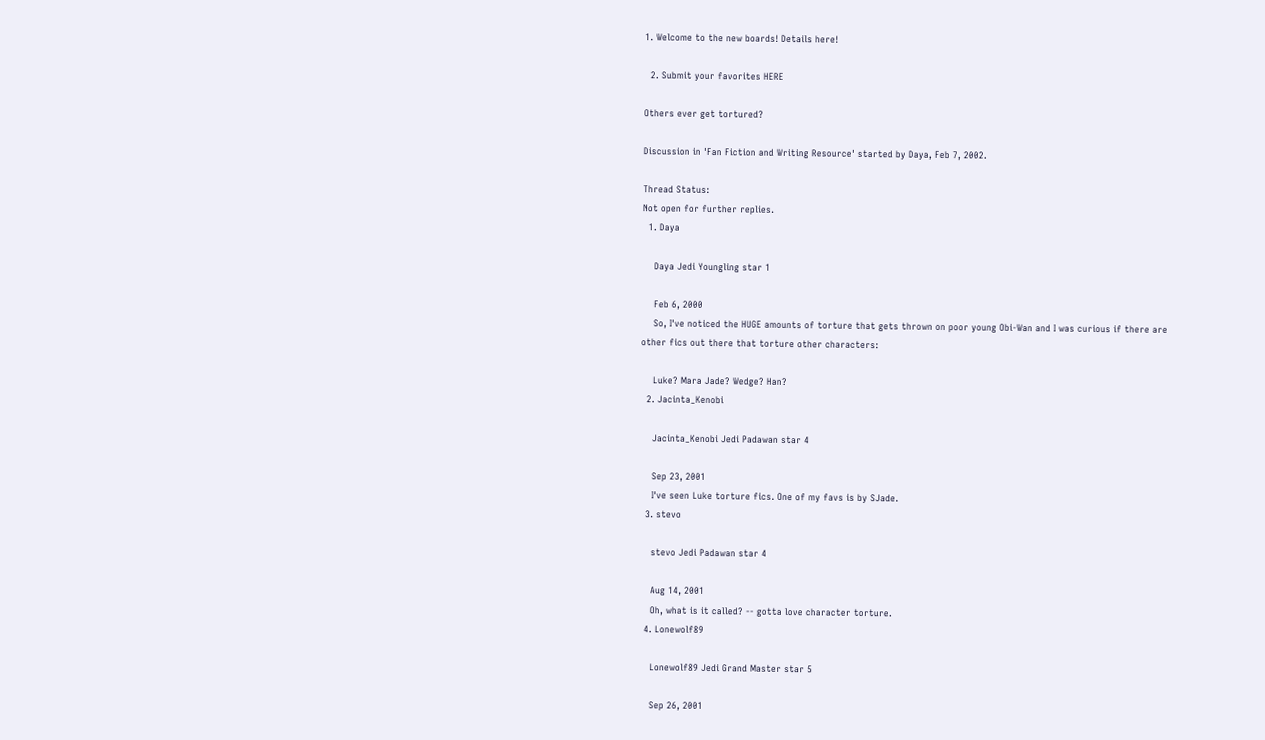1. Welcome to the new boards! Details here!

  2. Submit your favorites HERE

Others ever get tortured?

Discussion in 'Fan Fiction and Writing Resource' started by Daya, Feb 7, 2002.

Thread Status:
Not open for further replies.
  1. Daya

    Daya Jedi Youngling star 1

    Feb 6, 2000
    So, I've noticed the HUGE amounts of torture that gets thrown on poor young Obi-Wan and I was curious if there are other fics out there that torture other characters:

    Luke? Mara Jade? Wedge? Han?
  2. Jacinta_Kenobi

    Jacinta_Kenobi Jedi Padawan star 4

    Sep 23, 2001
    I've seen Luke torture fics. One of my favs is by SJade.
  3. stevo

    stevo Jedi Padawan star 4

    Aug 14, 2001
    Oh, what is it called? -- gotta love character torture.
  4. Lonewolf89

    Lonewolf89 Jedi Grand Master star 5

    Sep 26, 2001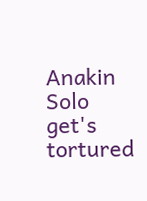Anakin Solo get's tortured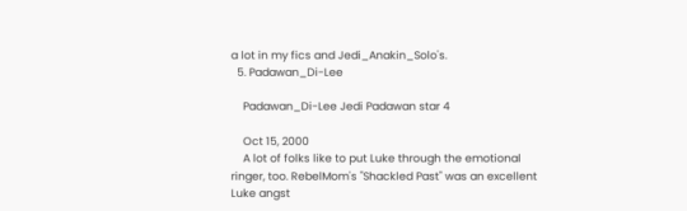a lot in my fics and Jedi_Anakin_Solo's.
  5. Padawan_Di-Lee

    Padawan_Di-Lee Jedi Padawan star 4

    Oct 15, 2000
    A lot of folks like to put Luke through the emotional ringer, too. RebelMom's "Shackled Past" was an excellent Luke angst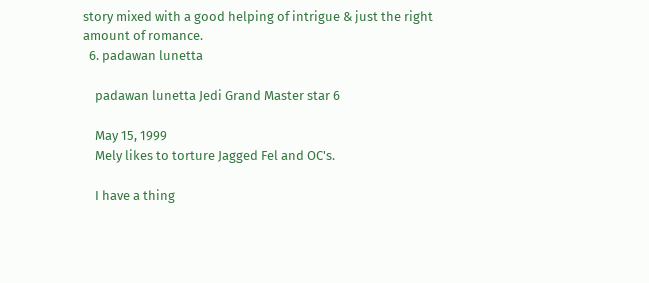story mixed with a good helping of intrigue & just the right amount of romance.
  6. padawan lunetta

    padawan lunetta Jedi Grand Master star 6

    May 15, 1999
    Mely likes to torture Jagged Fel and OC's.

    I have a thing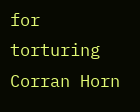for torturing Corran Horn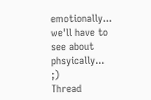emotionally... we'll have to see about phsyically... ;)
Thread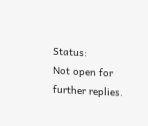Status:
Not open for further replies.